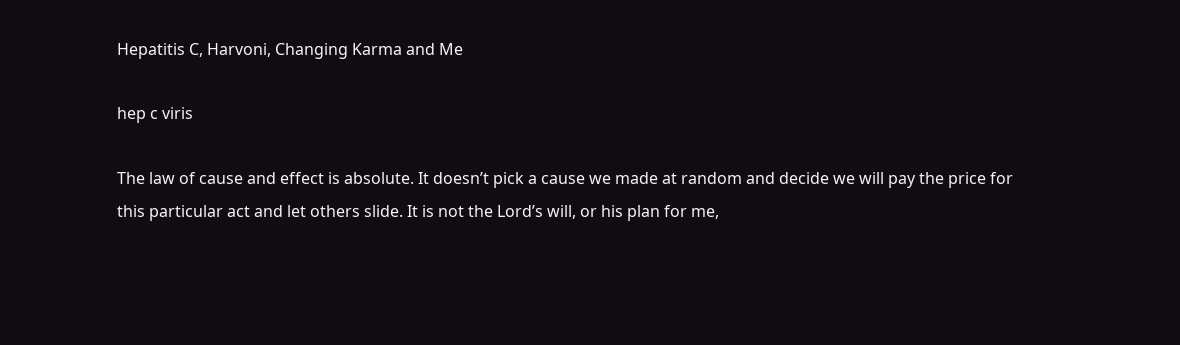Hepatitis C, Harvoni, Changing Karma and Me

hep c viris

The law of cause and effect is absolute. It doesn’t pick a cause we made at random and decide we will pay the price for this particular act and let others slide. It is not the Lord’s will, or his plan for me,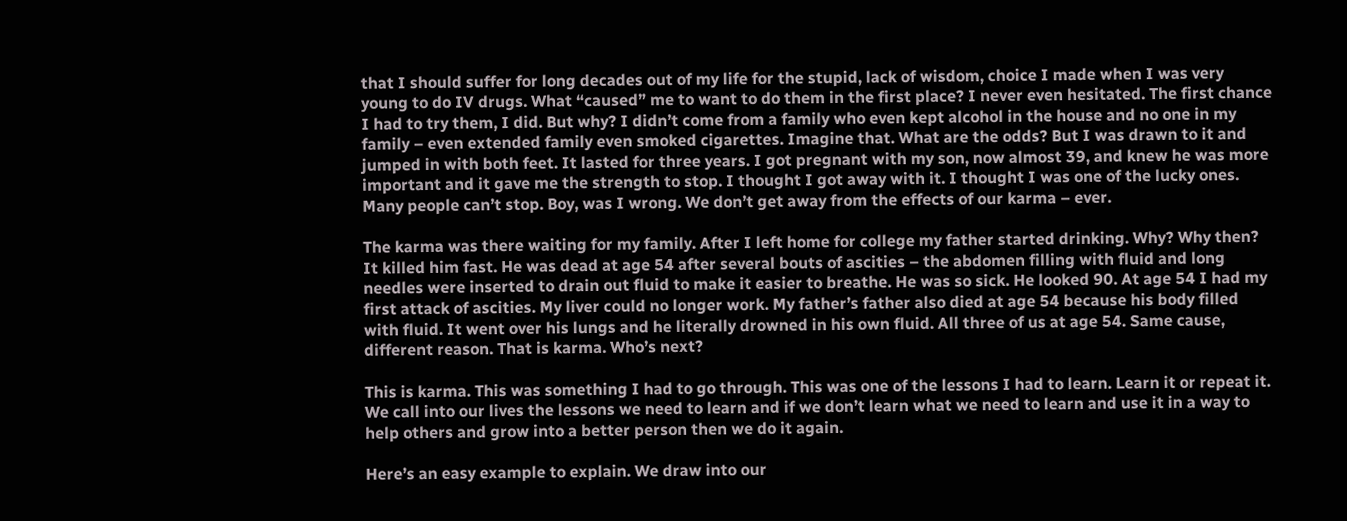that I should suffer for long decades out of my life for the stupid, lack of wisdom, choice I made when I was very young to do IV drugs. What “caused” me to want to do them in the first place? I never even hesitated. The first chance I had to try them, I did. But why? I didn’t come from a family who even kept alcohol in the house and no one in my family – even extended family even smoked cigarettes. Imagine that. What are the odds? But I was drawn to it and jumped in with both feet. It lasted for three years. I got pregnant with my son, now almost 39, and knew he was more important and it gave me the strength to stop. I thought I got away with it. I thought I was one of the lucky ones. Many people can’t stop. Boy, was I wrong. We don’t get away from the effects of our karma – ever.

The karma was there waiting for my family. After I left home for college my father started drinking. Why? Why then? It killed him fast. He was dead at age 54 after several bouts of ascities – the abdomen filling with fluid and long needles were inserted to drain out fluid to make it easier to breathe. He was so sick. He looked 90. At age 54 I had my first attack of ascities. My liver could no longer work. My father’s father also died at age 54 because his body filled with fluid. It went over his lungs and he literally drowned in his own fluid. All three of us at age 54. Same cause, different reason. That is karma. Who’s next?

This is karma. This was something I had to go through. This was one of the lessons I had to learn. Learn it or repeat it. We call into our lives the lessons we need to learn and if we don’t learn what we need to learn and use it in a way to help others and grow into a better person then we do it again.

Here’s an easy example to explain. We draw into our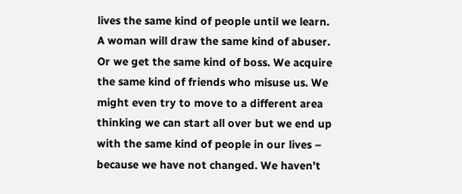lives the same kind of people until we learn. A woman will draw the same kind of abuser. Or we get the same kind of boss. We acquire the same kind of friends who misuse us. We might even try to move to a different area thinking we can start all over but we end up with the same kind of people in our lives – because we have not changed. We haven’t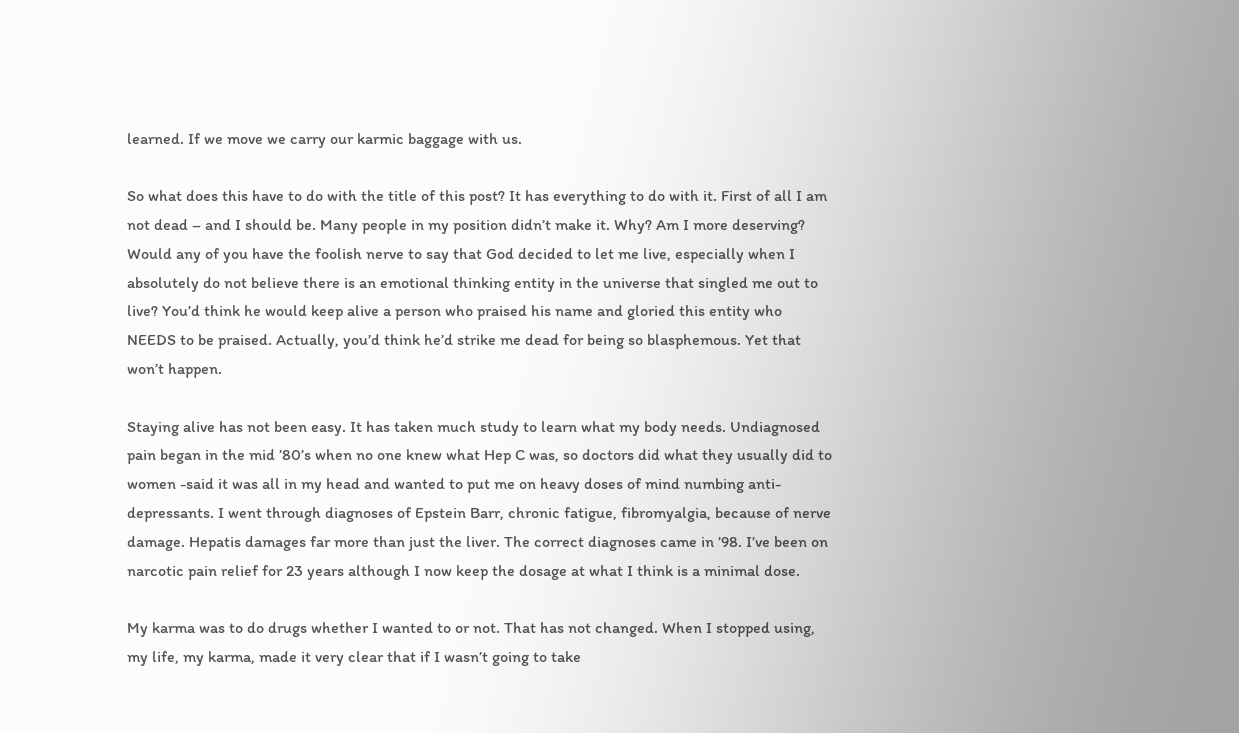learned. If we move we carry our karmic baggage with us.

So what does this have to do with the title of this post? It has everything to do with it. First of all I am not dead – and I should be. Many people in my position didn’t make it. Why? Am I more deserving? Would any of you have the foolish nerve to say that God decided to let me live, especially when I absolutely do not believe there is an emotional thinking entity in the universe that singled me out to live? You’d think he would keep alive a person who praised his name and gloried this entity who NEEDS to be praised. Actually, you’d think he’d strike me dead for being so blasphemous. Yet that won’t happen.

Staying alive has not been easy. It has taken much study to learn what my body needs. Undiagnosed pain began in the mid ’80’s when no one knew what Hep C was, so doctors did what they usually did to women -said it was all in my head and wanted to put me on heavy doses of mind numbing anti-depressants. I went through diagnoses of Epstein Barr, chronic fatigue, fibromyalgia, because of nerve damage. Hepatis damages far more than just the liver. The correct diagnoses came in ’98. I’ve been on narcotic pain relief for 23 years although I now keep the dosage at what I think is a minimal dose.

My karma was to do drugs whether I wanted to or not. That has not changed. When I stopped using, my life, my karma, made it very clear that if I wasn’t going to take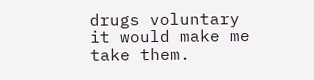drugs voluntary it would make me take them.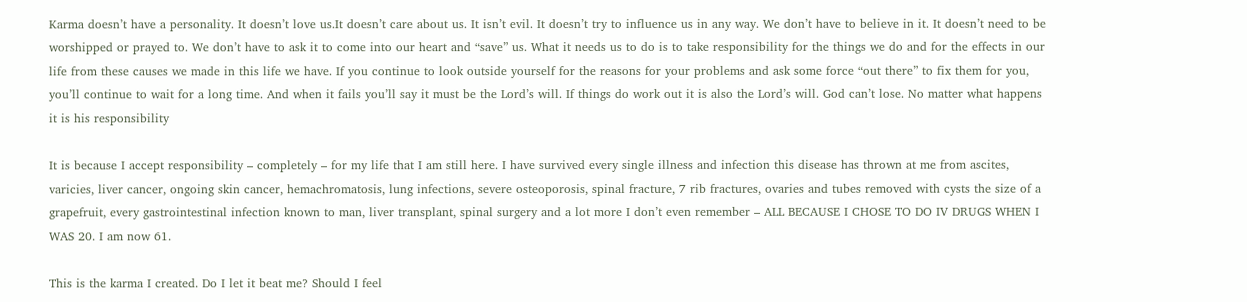Karma doesn’t have a personality. It doesn’t love us.It doesn’t care about us. It isn’t evil. It doesn’t try to influence us in any way. We don’t have to believe in it. It doesn’t need to be worshipped or prayed to. We don’t have to ask it to come into our heart and “save” us. What it needs us to do is to take responsibility for the things we do and for the effects in our life from these causes we made in this life we have. If you continue to look outside yourself for the reasons for your problems and ask some force “out there” to fix them for you, you’ll continue to wait for a long time. And when it fails you’ll say it must be the Lord’s will. If things do work out it is also the Lord’s will. God can’t lose. No matter what happens it is his responsibility

It is because I accept responsibility – completely – for my life that I am still here. I have survived every single illness and infection this disease has thrown at me from ascites, varicies, liver cancer, ongoing skin cancer, hemachromatosis, lung infections, severe osteoporosis, spinal fracture, 7 rib fractures, ovaries and tubes removed with cysts the size of a grapefruit, every gastrointestinal infection known to man, liver transplant, spinal surgery and a lot more I don’t even remember – ALL BECAUSE I CHOSE TO DO IV DRUGS WHEN I WAS 20. I am now 61.

This is the karma I created. Do I let it beat me? Should I feel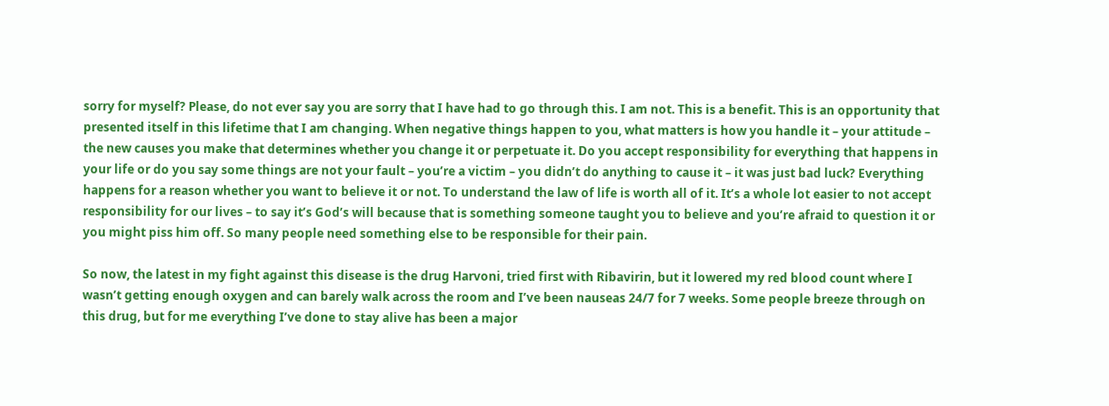sorry for myself? Please, do not ever say you are sorry that I have had to go through this. I am not. This is a benefit. This is an opportunity that presented itself in this lifetime that I am changing. When negative things happen to you, what matters is how you handle it – your attitude – the new causes you make that determines whether you change it or perpetuate it. Do you accept responsibility for everything that happens in your life or do you say some things are not your fault – you’re a victim – you didn’t do anything to cause it – it was just bad luck? Everything happens for a reason whether you want to believe it or not. To understand the law of life is worth all of it. It’s a whole lot easier to not accept responsibility for our lives – to say it’s God’s will because that is something someone taught you to believe and you’re afraid to question it or you might piss him off. So many people need something else to be responsible for their pain.

So now, the latest in my fight against this disease is the drug Harvoni, tried first with Ribavirin, but it lowered my red blood count where I wasn’t getting enough oxygen and can barely walk across the room and I’ve been nauseas 24/7 for 7 weeks. Some people breeze through on this drug, but for me everything I’ve done to stay alive has been a major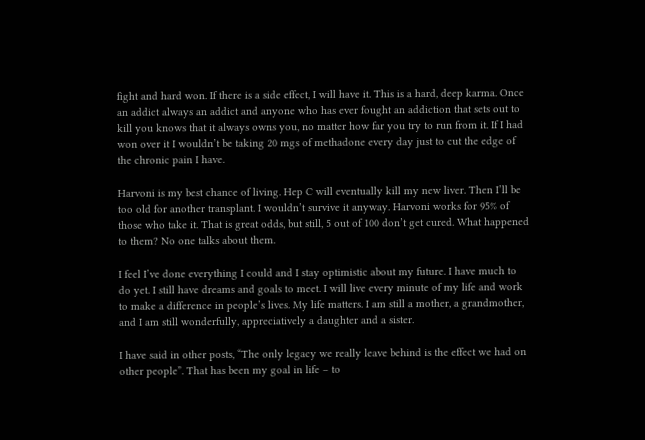fight and hard won. If there is a side effect, I will have it. This is a hard, deep karma. Once an addict always an addict and anyone who has ever fought an addiction that sets out to kill you knows that it always owns you, no matter how far you try to run from it. If I had won over it I wouldn’t be taking 20 mgs of methadone every day just to cut the edge of the chronic pain I have.

Harvoni is my best chance of living. Hep C will eventually kill my new liver. Then I’ll be too old for another transplant. I wouldn’t survive it anyway. Harvoni works for 95% of those who take it. That is great odds, but still, 5 out of 100 don’t get cured. What happened to them? No one talks about them.

I feel I’ve done everything I could and I stay optimistic about my future. I have much to do yet. I still have dreams and goals to meet. I will live every minute of my life and work to make a difference in people’s lives. My life matters. I am still a mother, a grandmother, and I am still wonderfully, appreciatively a daughter and a sister.

I have said in other posts, “The only legacy we really leave behind is the effect we had on other people”. That has been my goal in life – to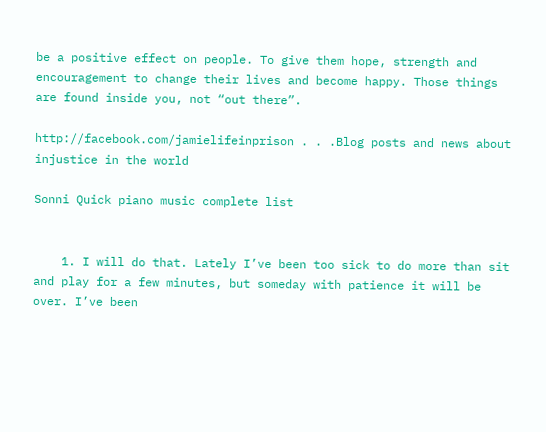be a positive effect on people. To give them hope, strength and encouragement to change their lives and become happy. Those things are found inside you, not “out there”.

http://facebook.com/jamielifeinprison . . .Blog posts and news about injustice in the world

Sonni Quick piano music complete list


    1. I will do that. Lately I’ve been too sick to do more than sit and play for a few minutes, but someday with patience it will be over. I’ve been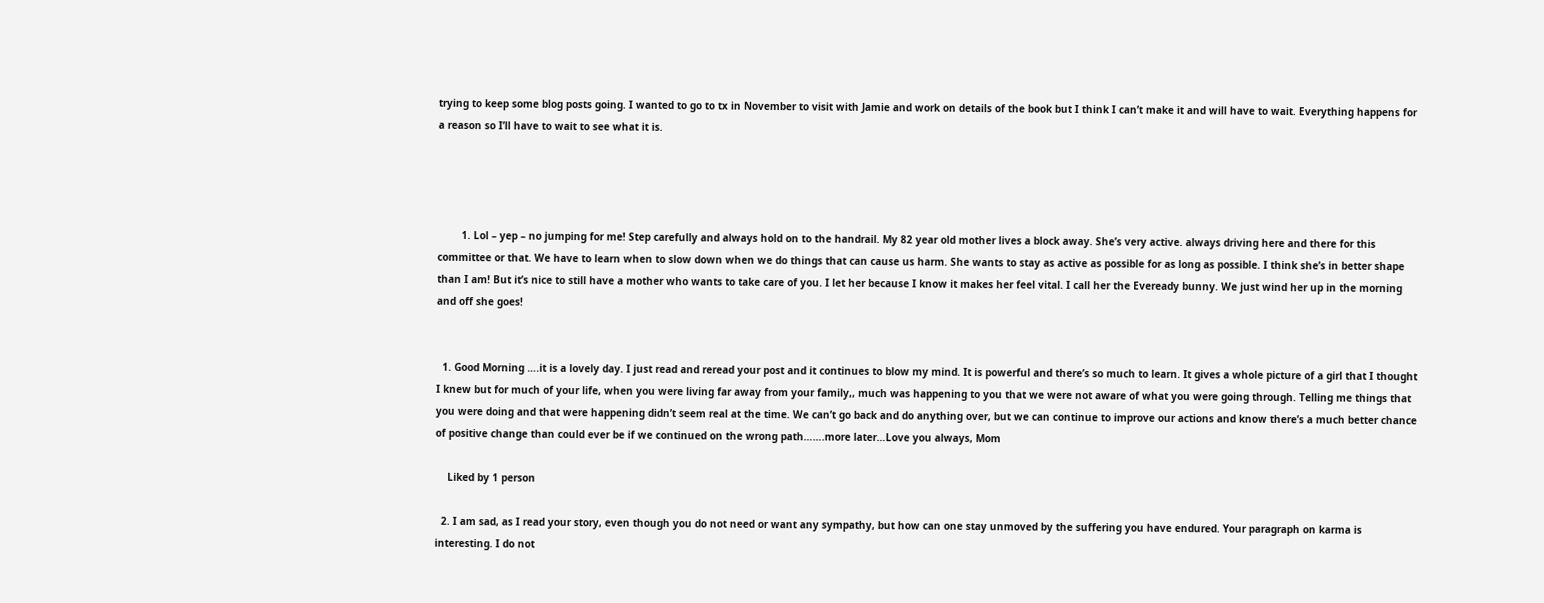trying to keep some blog posts going. I wanted to go to tx in November to visit with Jamie and work on details of the book but I think I can’t make it and will have to wait. Everything happens for a reason so I’ll have to wait to see what it is.




        1. Lol – yep – no jumping for me! Step carefully and always hold on to the handrail. My 82 year old mother lives a block away. She’s very active. always driving here and there for this committee or that. We have to learn when to slow down when we do things that can cause us harm. She wants to stay as active as possible for as long as possible. I think she’s in better shape than I am! But it’s nice to still have a mother who wants to take care of you. I let her because I know it makes her feel vital. I call her the Eveready bunny. We just wind her up in the morning and off she goes!


  1. Good Morning ….it is a lovely day. I just read and reread your post and it continues to blow my mind. It is powerful and there’s so much to learn. It gives a whole picture of a girl that I thought I knew but for much of your life, when you were living far away from your family,, much was happening to you that we were not aware of what you were going through. Telling me things that you were doing and that were happening didn’t seem real at the time. We can’t go back and do anything over, but we can continue to improve our actions and know there’s a much better chance of positive change than could ever be if we continued on the wrong path…….more later…Love you always, Mom

    Liked by 1 person

  2. I am sad, as I read your story, even though you do not need or want any sympathy, but how can one stay unmoved by the suffering you have endured. Your paragraph on karma is interesting. I do not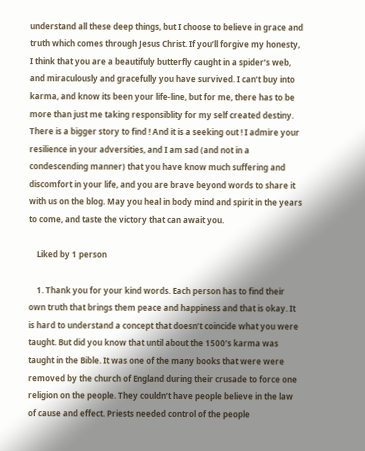understand all these deep things, but I choose to believe in grace and truth which comes through Jesus Christ. If you’ll forgive my honesty, I think that you are a beautifuly butterfly caught in a spider’s web, and miraculously and gracefully you have survived. I can’t buy into karma, and know its been your life-line, but for me, there has to be more than just me taking responsiblity for my self created destiny. There is a bigger story to find ! And it is a seeking out ! I admire your resilience in your adversities, and I am sad (and not in a condescending manner) that you have know much suffering and discomfort in your life, and you are brave beyond words to share it with us on the blog. May you heal in body mind and spirit in the years to come, and taste the victory that can await you.

    Liked by 1 person

    1. Thank you for your kind words. Each person has to find their own truth that brings them peace and happiness and that is okay. It is hard to understand a concept that doesn’t coincide what you were taught. But did you know that until about the 1500’s karma was taught in the Bible. It was one of the many books that were were removed by the church of England during their crusade to force one religion on the people. They couldn’t have people believe in the law of cause and effect. Priests needed control of the people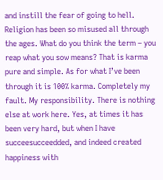and instill the fear of going to hell. Religion has been so misused all through the ages. What do you think the term – you reap what you sow means? That is karma pure and simple. As for what I’ve been through it is 100% karma. Completely my fault. My responsibility. There is nothing else at work here. Yes, at times it has been very hard, but when I have succeesucceedded, and indeed created happiness with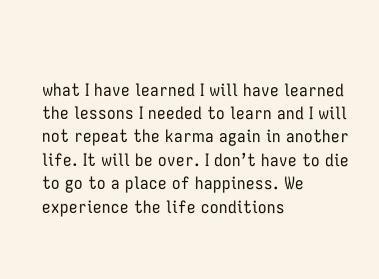what I have learned I will have learned the lessons I needed to learn and I will not repeat the karma again in another life. It will be over. I don’t have to die to go to a place of happiness. We experience the life conditions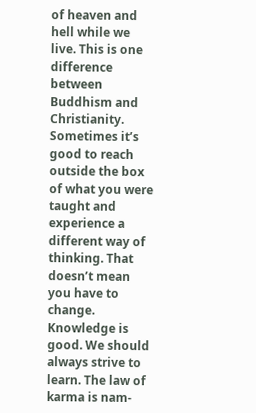of heaven and hell while we live. This is one difference between Buddhism and Christianity. Sometimes it’s good to reach outside the box of what you were taught and experience a different way of thinking. That doesn’t mean you have to change. Knowledge is good. We should always strive to learn. The law of karma is nam-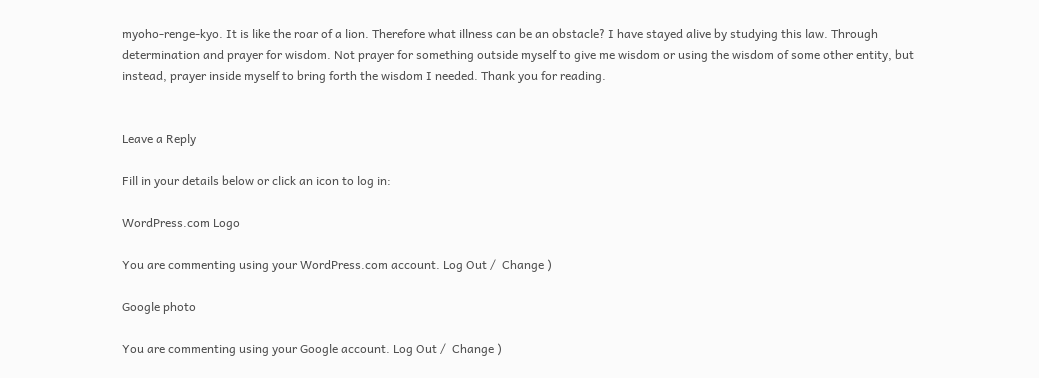myoho-renge-kyo. It is like the roar of a lion. Therefore what illness can be an obstacle? I have stayed alive by studying this law. Through determination and prayer for wisdom. Not prayer for something outside myself to give me wisdom or using the wisdom of some other entity, but instead, prayer inside myself to bring forth the wisdom I needed. Thank you for reading.


Leave a Reply

Fill in your details below or click an icon to log in:

WordPress.com Logo

You are commenting using your WordPress.com account. Log Out /  Change )

Google photo

You are commenting using your Google account. Log Out /  Change )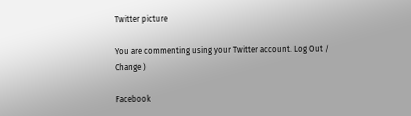Twitter picture

You are commenting using your Twitter account. Log Out /  Change )

Facebook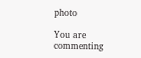photo

You are commenting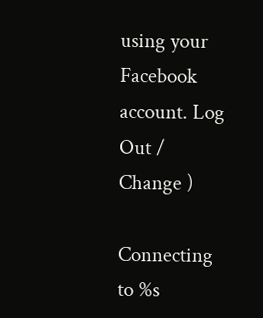using your Facebook account. Log Out /  Change )

Connecting to %s